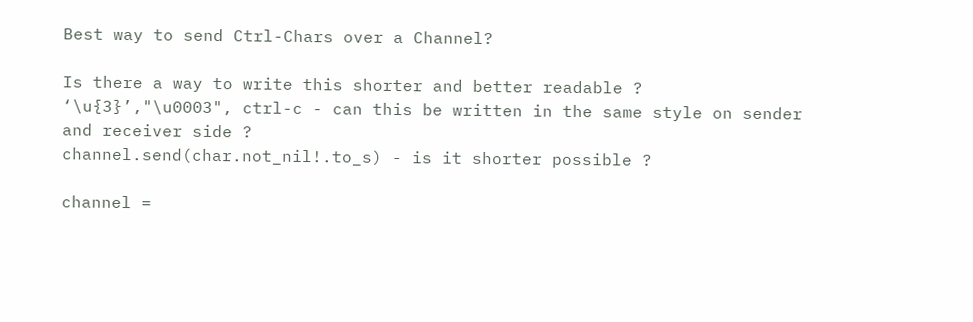Best way to send Ctrl-Chars over a Channel?

Is there a way to write this shorter and better readable ?
‘\u{3}’,"\u0003", ctrl-c - can this be written in the same style on sender and receiver side ?
channel.send(char.not_nil!.to_s) - is it shorter possible ?

channel =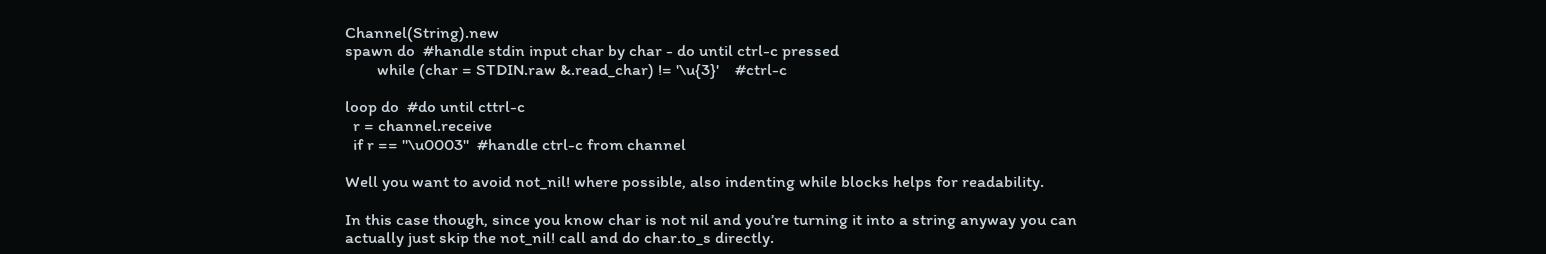Channel(String).new
spawn do  #handle stdin input char by char - do until ctrl-c pressed
        while (char = STDIN.raw &.read_char) != '\u{3}'    #ctrl-c

loop do  #do until cttrl-c
  r = channel.receive
  if r == "\u0003"  #handle ctrl-c from channel

Well you want to avoid not_nil! where possible, also indenting while blocks helps for readability.

In this case though, since you know char is not nil and you’re turning it into a string anyway you can actually just skip the not_nil! call and do char.to_s directly.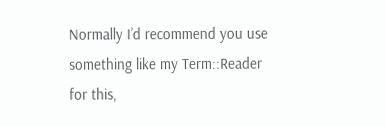Normally I’d recommend you use something like my Term::Reader for this,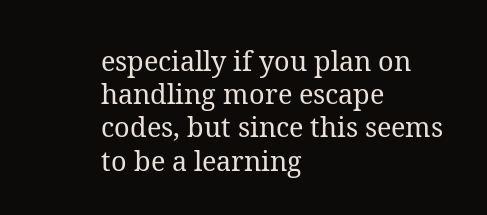especially if you plan on handling more escape codes, but since this seems to be a learning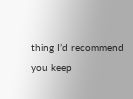thing I’d recommend you keep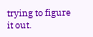trying to figure it out.